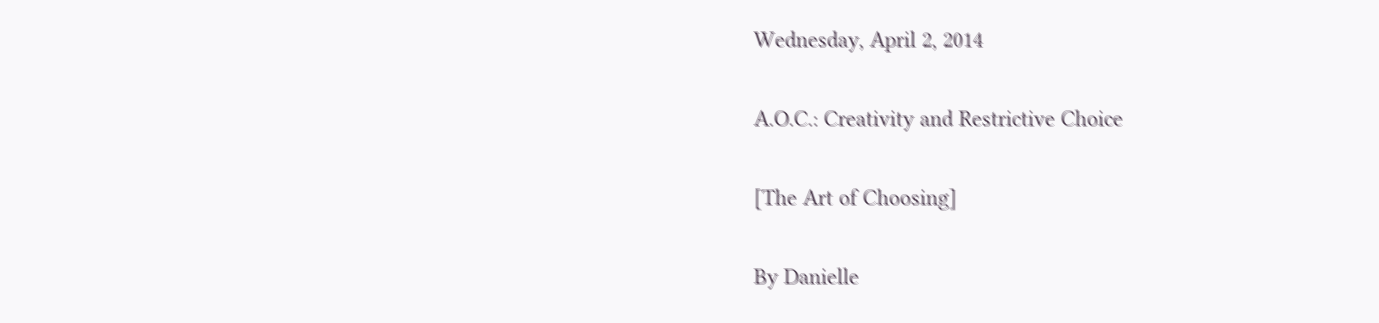Wednesday, April 2, 2014

A.O.C.: Creativity and Restrictive Choice

[The Art of Choosing]

By Danielle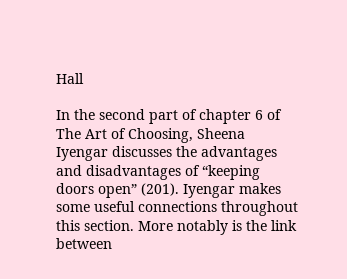Hall

In the second part of chapter 6 of The Art of Choosing, Sheena Iyengar discusses the advantages and disadvantages of “keeping doors open” (201). Iyengar makes some useful connections throughout this section. More notably is the link between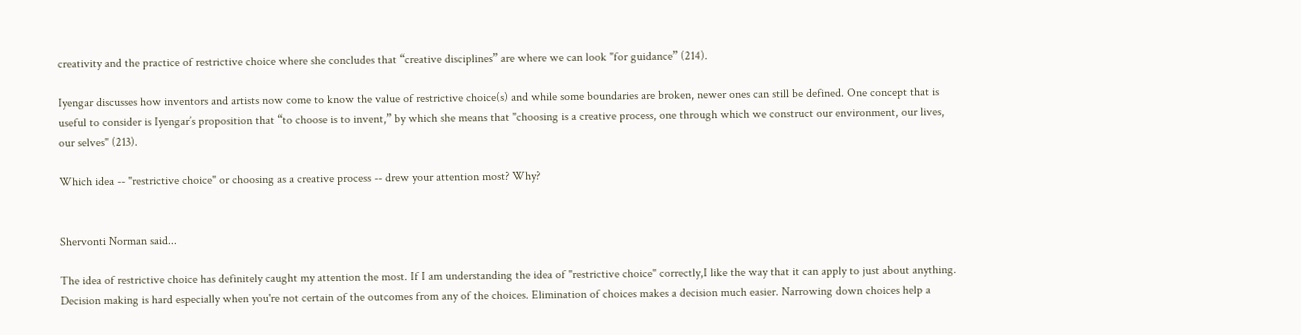creativity and the practice of restrictive choice where she concludes that “creative disciplines” are where we can look "for guidance” (214).

Iyengar discusses how inventors and artists now come to know the value of restrictive choice(s) and while some boundaries are broken, newer ones can still be defined. One concept that is useful to consider is Iyengar’s proposition that “to choose is to invent,” by which she means that "choosing is a creative process, one through which we construct our environment, our lives, our selves" (213).

Which idea -- "restrictive choice" or choosing as a creative process -- drew your attention most? Why?


Shervonti Norman said...

The idea of restrictive choice has definitely caught my attention the most. If I am understanding the idea of "restrictive choice" correctly,I like the way that it can apply to just about anything. Decision making is hard especially when you're not certain of the outcomes from any of the choices. Elimination of choices makes a decision much easier. Narrowing down choices help a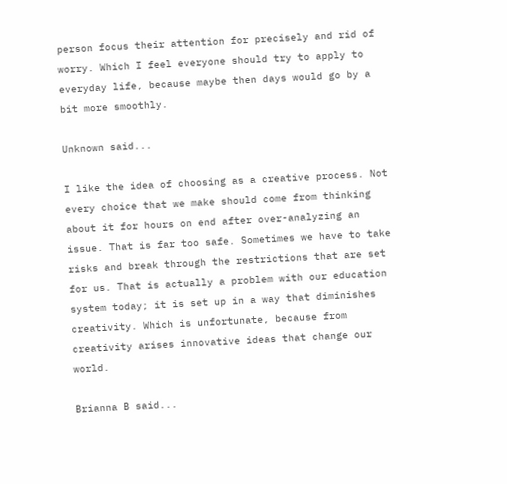person focus their attention for precisely and rid of worry. Which I feel everyone should try to apply to everyday life, because maybe then days would go by a bit more smoothly.

Unknown said...

I like the idea of choosing as a creative process. Not every choice that we make should come from thinking about it for hours on end after over-analyzing an issue. That is far too safe. Sometimes we have to take risks and break through the restrictions that are set for us. That is actually a problem with our education system today; it is set up in a way that diminishes creativity. Which is unfortunate, because from creativity arises innovative ideas that change our world.

Brianna B said...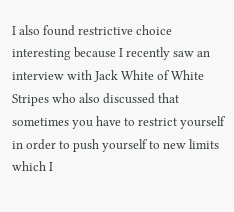I also found restrictive choice interesting because I recently saw an interview with Jack White of White Stripes who also discussed that sometimes you have to restrict yourself in order to push yourself to new limits which I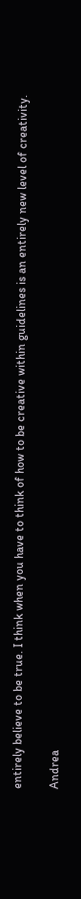entirely believe to be true. I think when you have to think of how to be creative within guidelines is an entirely new level of creativity.

Andrea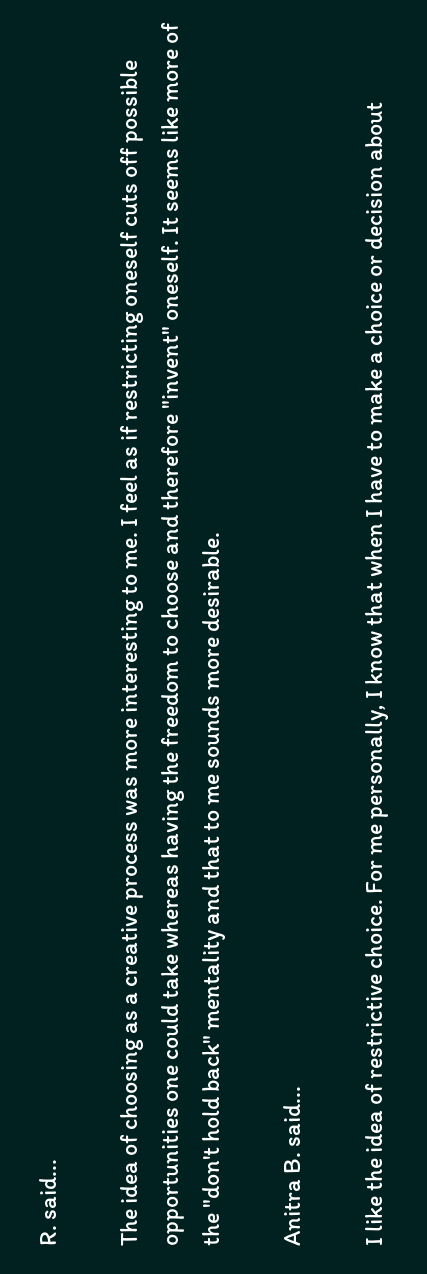R. said...

The idea of choosing as a creative process was more interesting to me. I feel as if restricting oneself cuts off possible opportunities one could take whereas having the freedom to choose and therefore "invent" oneself. It seems like more of the "don't hold back" mentality and that to me sounds more desirable.

Anitra B. said...

I like the idea of restrictive choice. For me personally, I know that when I have to make a choice or decision about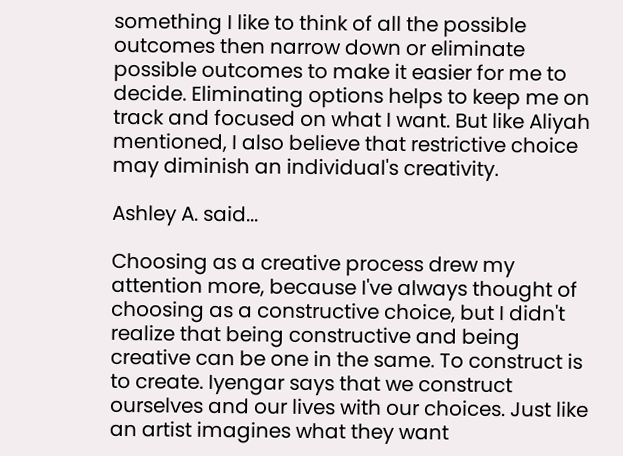something I like to think of all the possible outcomes then narrow down or eliminate possible outcomes to make it easier for me to decide. Eliminating options helps to keep me on track and focused on what I want. But like Aliyah mentioned, I also believe that restrictive choice may diminish an individual's creativity.

Ashley A. said...

Choosing as a creative process drew my attention more, because I've always thought of choosing as a constructive choice, but I didn't realize that being constructive and being creative can be one in the same. To construct is to create. Iyengar says that we construct ourselves and our lives with our choices. Just like an artist imagines what they want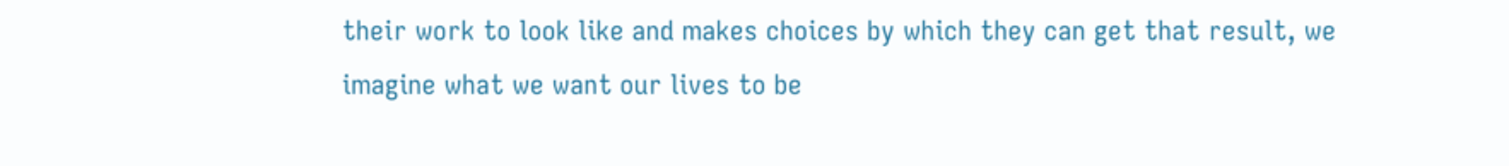their work to look like and makes choices by which they can get that result, we imagine what we want our lives to be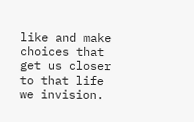like and make choices that get us closer to that life we invision.